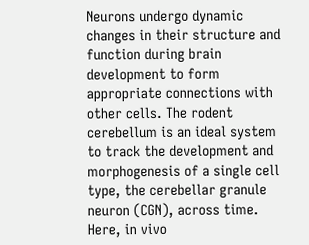Neurons undergo dynamic changes in their structure and function during brain development to form appropriate connections with other cells. The rodent cerebellum is an ideal system to track the development and morphogenesis of a single cell type, the cerebellar granule neuron (CGN), across time. Here, in vivo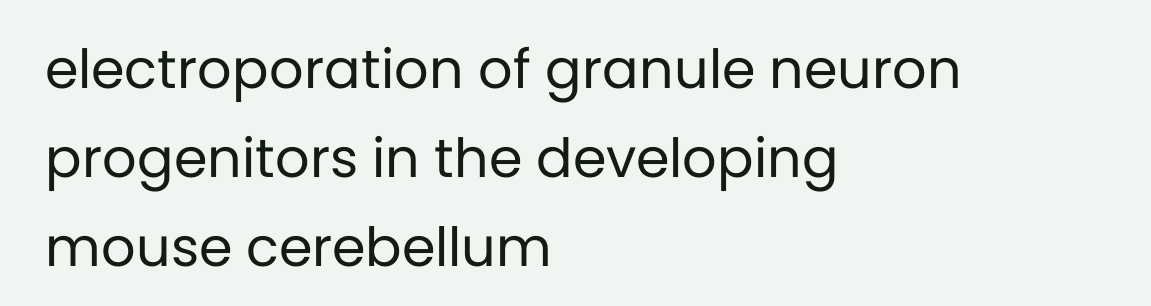electroporation of granule neuron progenitors in the developing mouse cerebellum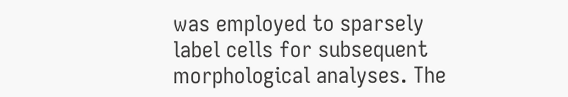was employed to sparsely label cells for subsequent morphological analyses. The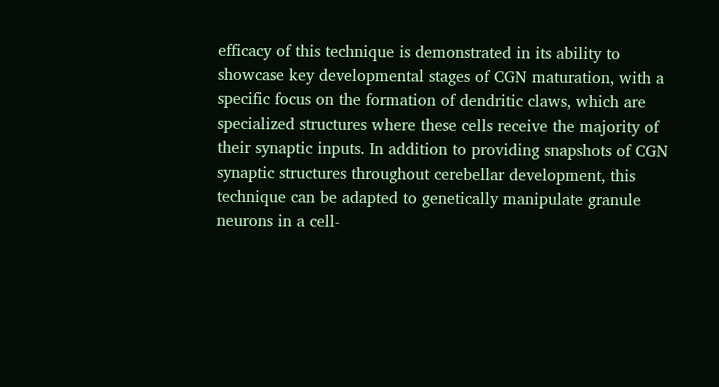efficacy of this technique is demonstrated in its ability to showcase key developmental stages of CGN maturation, with a specific focus on the formation of dendritic claws, which are specialized structures where these cells receive the majority of their synaptic inputs. In addition to providing snapshots of CGN synaptic structures throughout cerebellar development, this technique can be adapted to genetically manipulate granule neurons in a cell-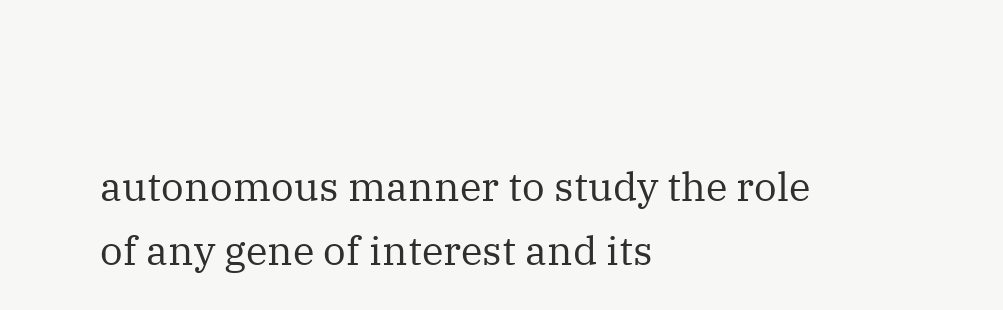autonomous manner to study the role of any gene of interest and its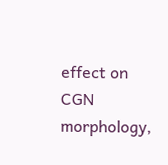effect on CGN morphology,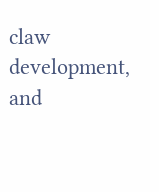claw development, and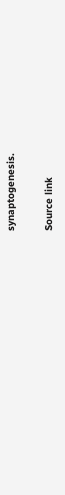synaptogenesis.

Source link